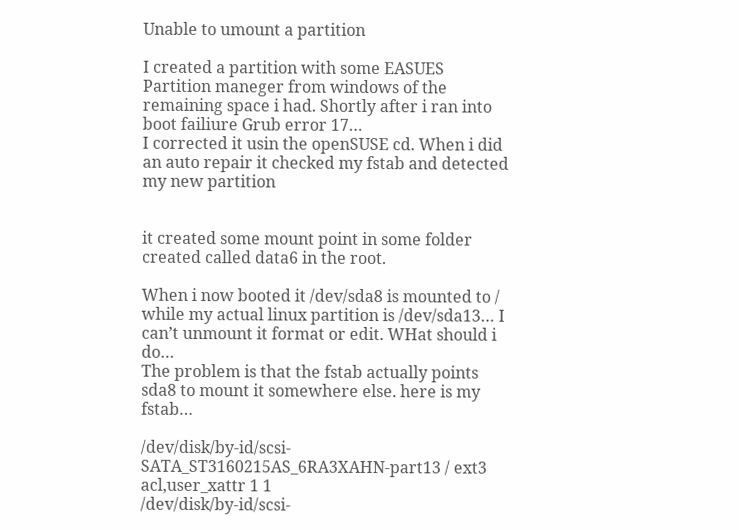Unable to umount a partition

I created a partition with some EASUES Partition maneger from windows of the remaining space i had. Shortly after i ran into boot failiure Grub error 17…
I corrected it usin the openSUSE cd. When i did an auto repair it checked my fstab and detected my new partition


it created some mount point in some folder created called data6 in the root.

When i now booted it /dev/sda8 is mounted to / while my actual linux partition is /dev/sda13… I can’t unmount it format or edit. WHat should i do…
The problem is that the fstab actually points sda8 to mount it somewhere else. here is my fstab…

/dev/disk/by-id/scsi-SATA_ST3160215AS_6RA3XAHN-part13 / ext3 acl,user_xattr 1 1
/dev/disk/by-id/scsi-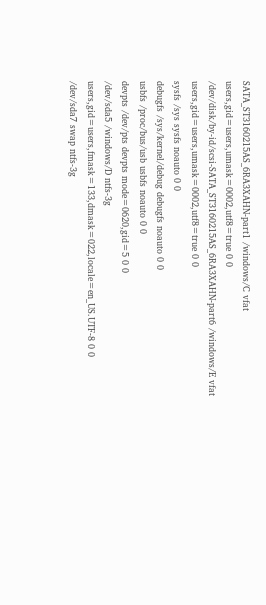SATA_ST3160215AS_6RA3XAHN-part1 /windows/C vfat users,gid=users,umask=0002,utf8=true 0 0
/dev/disk/by-id/scsi-SATA_ST3160215AS_6RA3XAHN-part6 /windows/E vfat users,gid=users,umask=0002,utf8=true 0 0
sysfs /sys sysfs noauto 0 0
debugfs /sys/kernel/debug debugfs noauto 0 0
usbfs /proc/bus/usb usbfs noauto 0 0
devpts /dev/pts devpts mode=0620,gid=5 0 0
/dev/sda5 /windows/D ntfs-3g users,gid=users,fmask=133,dmask=022,locale=en_US.UTF-8 0 0
/dev/sda7 swap ntfs-3g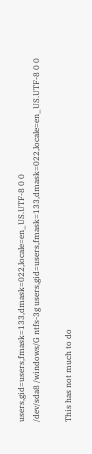users,gid=users,fmask=133,dmask=022,locale=en_US.UTF-8 0 0
/dev/sda8 /windows/G ntfs-3g users,gid=users,fmask=133,dmask=022,locale=en_US.UTF-8 0 0

This has not much to do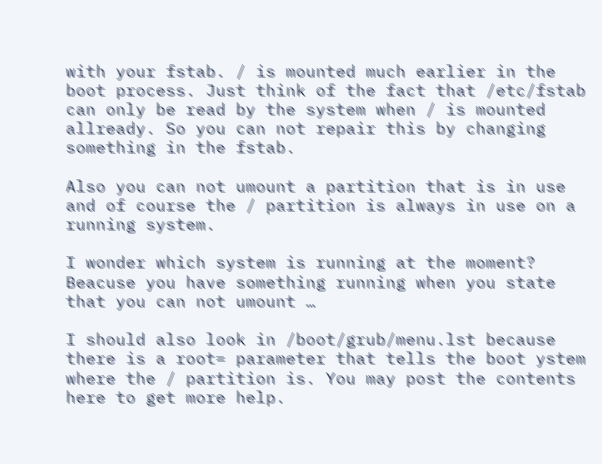with your fstab. / is mounted much earlier in the boot process. Just think of the fact that /etc/fstab can only be read by the system when / is mounted allready. So you can not repair this by changing something in the fstab.

Also you can not umount a partition that is in use and of course the / partition is always in use on a running system.

I wonder which system is running at the moment? Beacuse you have something running when you state that you can not umount …

I should also look in /boot/grub/menu.lst because there is a root= parameter that tells the boot ystem where the / partition is. You may post the contents here to get more help.